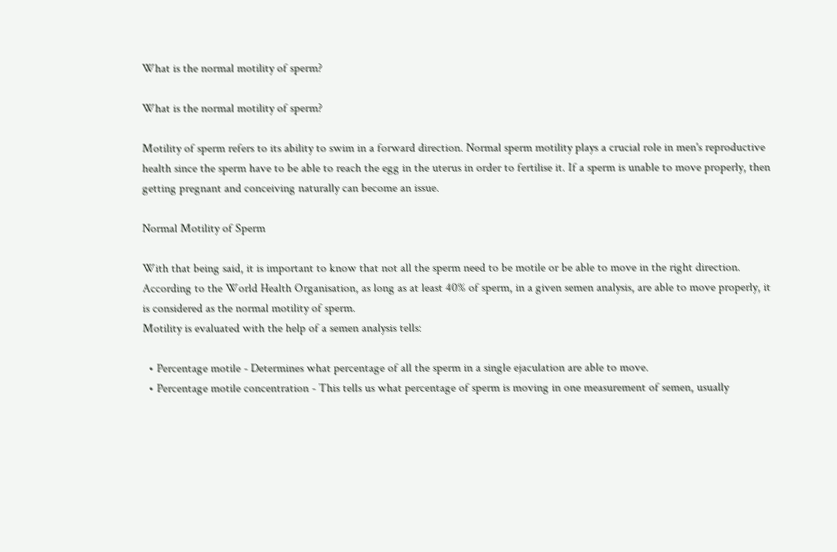What is the normal motility of sperm?

What is the normal motility of sperm?

Motility of sperm refers to its ability to swim in a forward direction. Normal sperm motility plays a crucial role in men's reproductive health since the sperm have to be able to reach the egg in the uterus in order to fertilise it. If a sperm is unable to move properly, then getting pregnant and conceiving naturally can become an issue.

Normal Motility of Sperm

With that being said, it is important to know that not all the sperm need to be motile or be able to move in the right direction. According to the World Health Organisation, as long as at least 40% of sperm, in a given semen analysis, are able to move properly, it is considered as the normal motility of sperm.
Motility is evaluated with the help of a semen analysis tells:

  • Percentage motile - Determines what percentage of all the sperm in a single ejaculation are able to move.
  • Percentage motile concentration - This tells us what percentage of sperm is moving in one measurement of semen, usually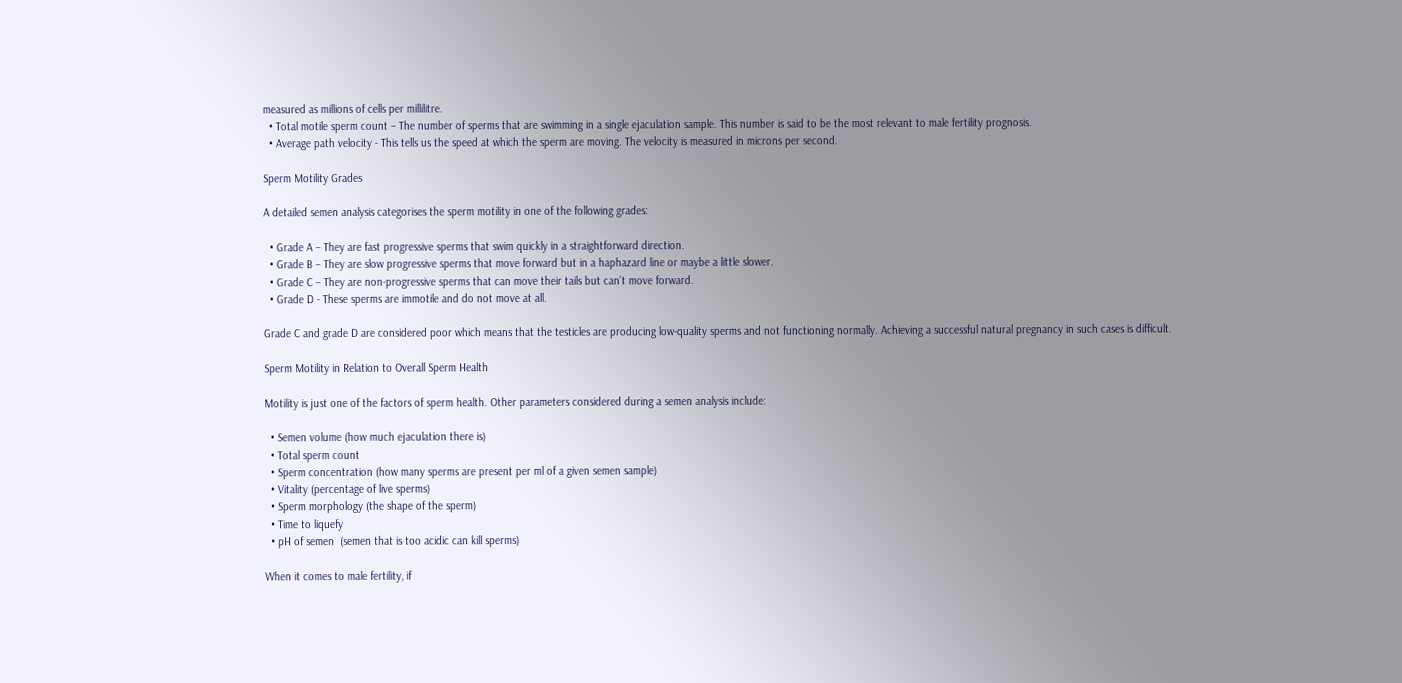measured as millions of cells per millilitre.
  • Total motile sperm count – The number of sperms that are swimming in a single ejaculation sample. This number is said to be the most relevant to male fertility prognosis.
  • Average path velocity - This tells us the speed at which the sperm are moving. The velocity is measured in microns per second.

Sperm Motility Grades

A detailed semen analysis categorises the sperm motility in one of the following grades:

  • Grade A – They are fast progressive sperms that swim quickly in a straightforward direction.
  • Grade B – They are slow progressive sperms that move forward but in a haphazard line or maybe a little slower.
  • Grade C – They are non-progressive sperms that can move their tails but can’t move forward.
  • Grade D - These sperms are immotile and do not move at all.

Grade C and grade D are considered poor which means that the testicles are producing low-quality sperms and not functioning normally. Achieving a successful natural pregnancy in such cases is difficult.

Sperm Motility in Relation to Overall Sperm Health

Motility is just one of the factors of sperm health. Other parameters considered during a semen analysis include:

  • Semen volume (how much ejaculation there is)
  • Total sperm count
  • Sperm concentration (how many sperms are present per ml of a given semen sample)
  • Vitality (percentage of live sperms)
  • Sperm morphology (the shape of the sperm)
  • Time to liquefy
  • pH of semen  (semen that is too acidic can kill sperms)

When it comes to male fertility, if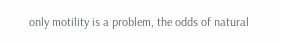only motility is a problem, the odds of natural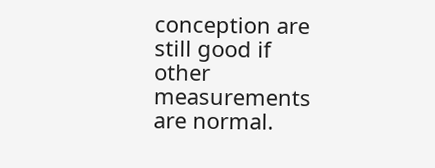conception are still good if other measurements are normal.